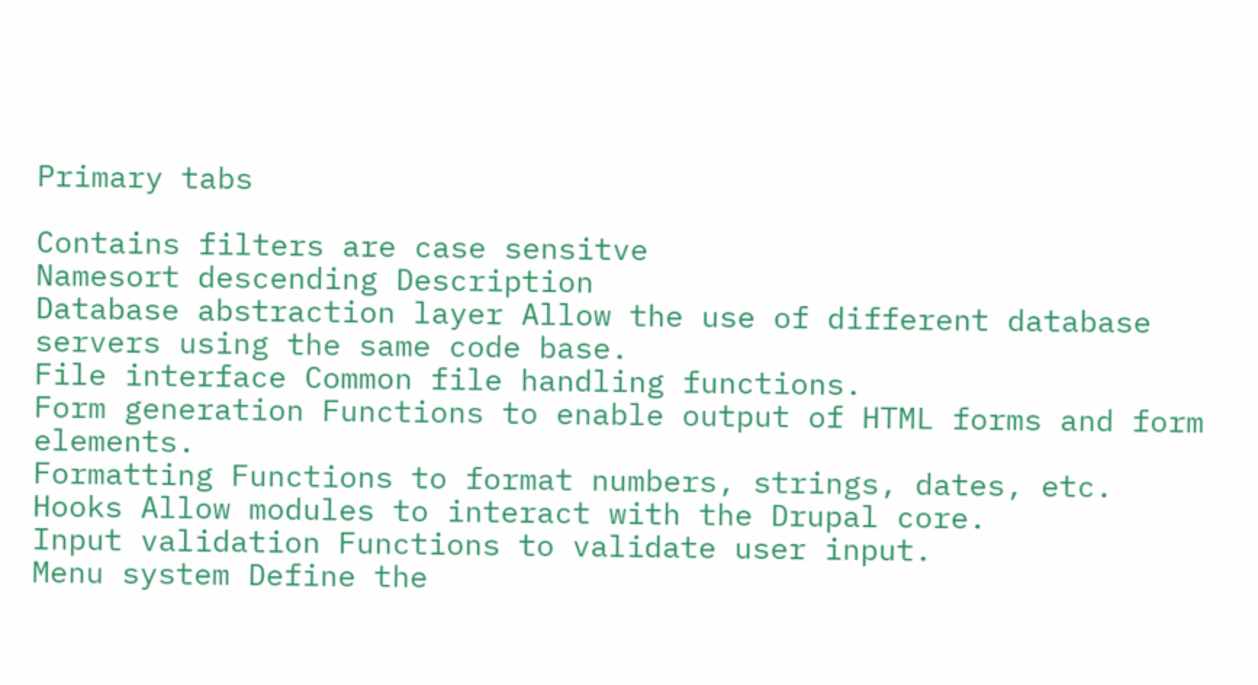Primary tabs

Contains filters are case sensitve
Namesort descending Description
Database abstraction layer Allow the use of different database servers using the same code base.
File interface Common file handling functions.
Form generation Functions to enable output of HTML forms and form elements.
Formatting Functions to format numbers, strings, dates, etc.
Hooks Allow modules to interact with the Drupal core.
Input validation Functions to validate user input.
Menu system Define the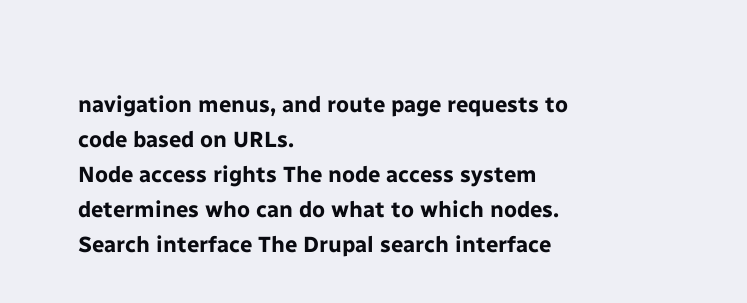navigation menus, and route page requests to code based on URLs.
Node access rights The node access system determines who can do what to which nodes.
Search interface The Drupal search interface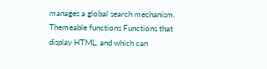manages a global search mechanism.
Themeable functions Functions that display HTML, and which can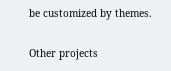be customized by themes.

Other projects